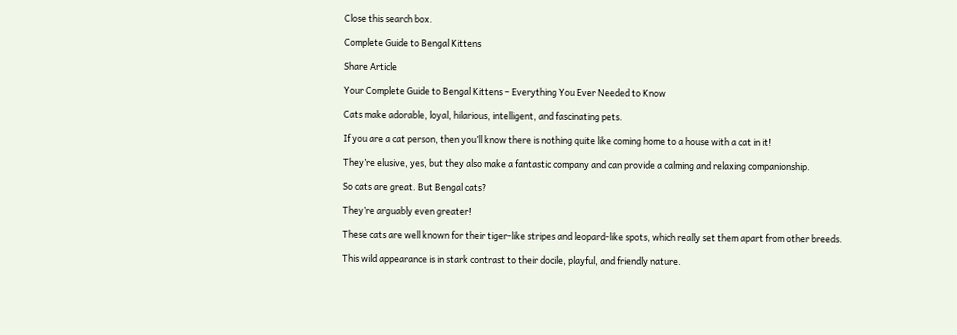Close this search box.

Complete Guide to Bengal Kittens

Share Article

Your Complete Guide to Bengal Kittens – Everything You Ever Needed to Know

Cats make adorable, loyal, hilarious, intelligent, and fascinating pets.

If you are a cat person, then you’ll know there is nothing quite like coming home to a house with a cat in it!

They’re elusive, yes, but they also make a fantastic company and can provide a calming and relaxing companionship.

So cats are great. But Bengal cats?

They’re arguably even greater!

These cats are well known for their tiger-like stripes and leopard-like spots, which really set them apart from other breeds.

This wild appearance is in stark contrast to their docile, playful, and friendly nature.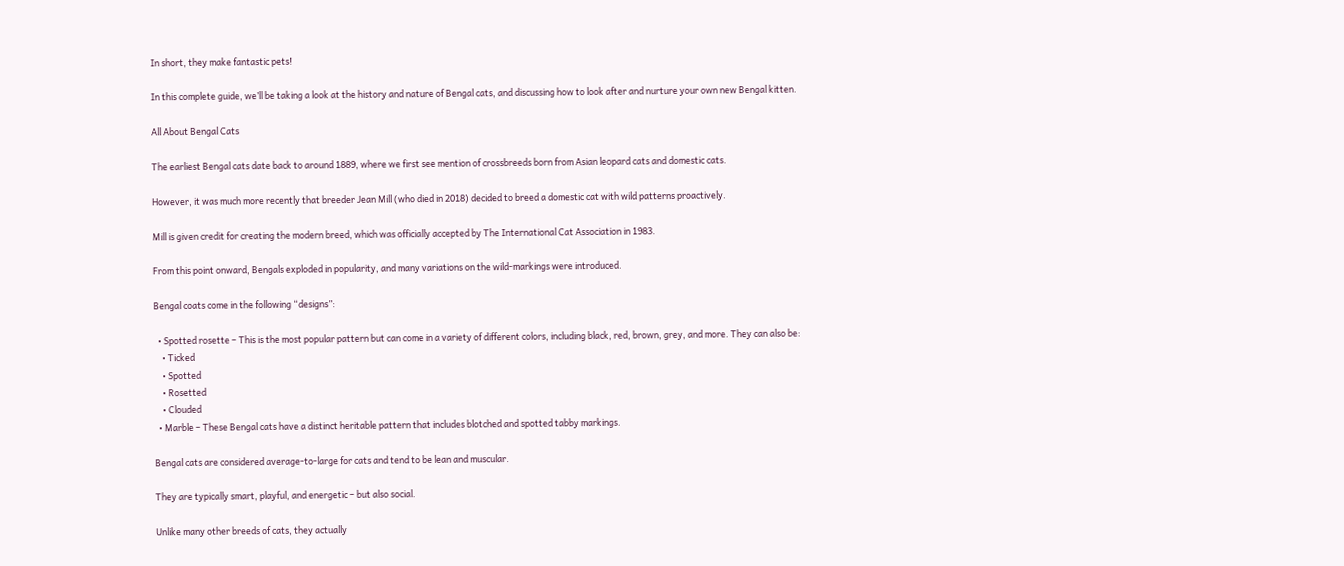In short, they make fantastic pets!

In this complete guide, we’ll be taking a look at the history and nature of Bengal cats, and discussing how to look after and nurture your own new Bengal kitten.

All About Bengal Cats

The earliest Bengal cats date back to around 1889, where we first see mention of crossbreeds born from Asian leopard cats and domestic cats.

However, it was much more recently that breeder Jean Mill (who died in 2018) decided to breed a domestic cat with wild patterns proactively.

Mill is given credit for creating the modern breed, which was officially accepted by The International Cat Association in 1983.

From this point onward, Bengals exploded in popularity, and many variations on the wild-markings were introduced.

Bengal coats come in the following “designs”:

  • Spotted rosette – This is the most popular pattern but can come in a variety of different colors, including black, red, brown, grey, and more. They can also be:
    • Ticked
    • Spotted
    • Rosetted
    • Clouded
  • Marble – These Bengal cats have a distinct heritable pattern that includes blotched and spotted tabby markings.

Bengal cats are considered average-to-large for cats and tend to be lean and muscular.

They are typically smart, playful, and energetic – but also social.

Unlike many other breeds of cats, they actually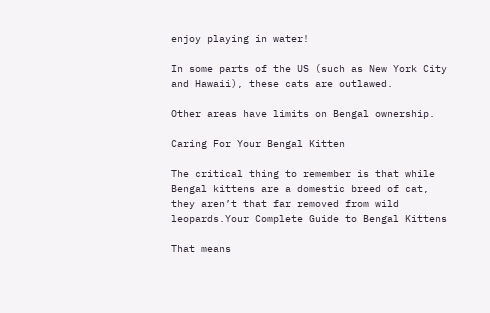enjoy playing in water!

In some parts of the US (such as New York City and Hawaii), these cats are outlawed.

Other areas have limits on Bengal ownership.

Caring For Your Bengal Kitten

The critical thing to remember is that while Bengal kittens are a domestic breed of cat, they aren’t that far removed from wild leopards.Your Complete Guide to Bengal Kittens

That means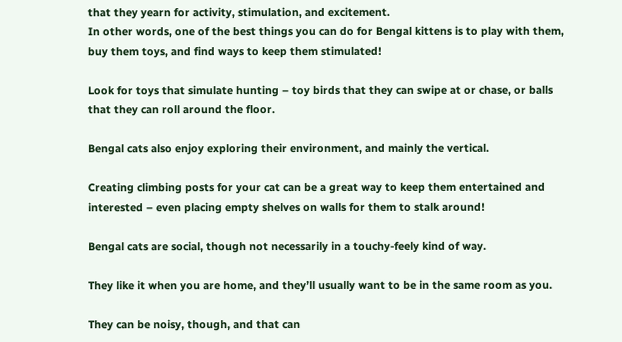that they yearn for activity, stimulation, and excitement.
In other words, one of the best things you can do for Bengal kittens is to play with them, buy them toys, and find ways to keep them stimulated!

Look for toys that simulate hunting – toy birds that they can swipe at or chase, or balls that they can roll around the floor.

Bengal cats also enjoy exploring their environment, and mainly the vertical.

Creating climbing posts for your cat can be a great way to keep them entertained and interested – even placing empty shelves on walls for them to stalk around!

Bengal cats are social, though not necessarily in a touchy-feely kind of way.

They like it when you are home, and they’ll usually want to be in the same room as you.

They can be noisy, though, and that can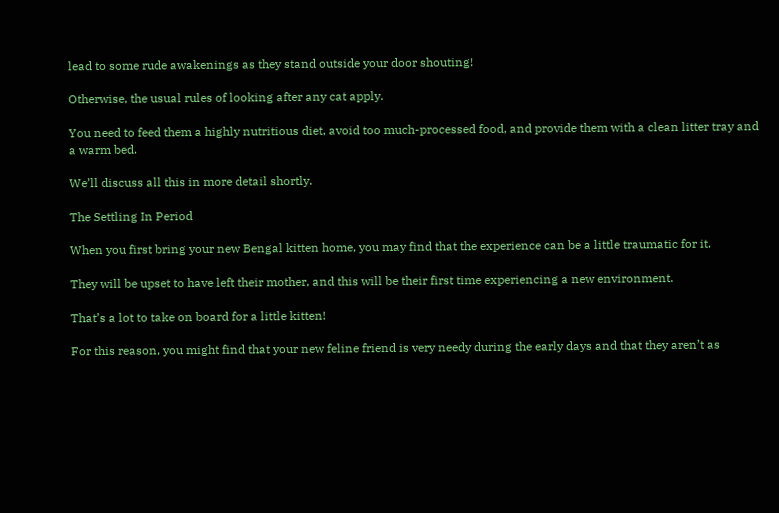lead to some rude awakenings as they stand outside your door shouting!

Otherwise, the usual rules of looking after any cat apply.

You need to feed them a highly nutritious diet, avoid too much-processed food, and provide them with a clean litter tray and a warm bed.

We’ll discuss all this in more detail shortly.

The Settling In Period

When you first bring your new Bengal kitten home, you may find that the experience can be a little traumatic for it.

They will be upset to have left their mother, and this will be their first time experiencing a new environment.

That’s a lot to take on board for a little kitten!

For this reason, you might find that your new feline friend is very needy during the early days and that they aren’t as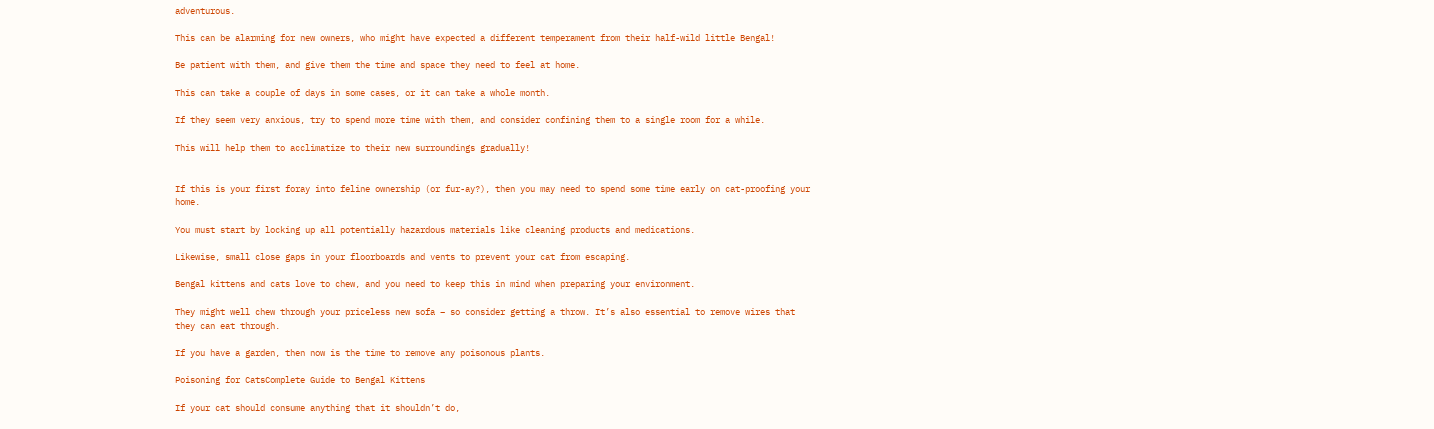adventurous.

This can be alarming for new owners, who might have expected a different temperament from their half-wild little Bengal!

Be patient with them, and give them the time and space they need to feel at home.

This can take a couple of days in some cases, or it can take a whole month.

If they seem very anxious, try to spend more time with them, and consider confining them to a single room for a while.

This will help them to acclimatize to their new surroundings gradually!


If this is your first foray into feline ownership (or fur-ay?), then you may need to spend some time early on cat-proofing your home.

You must start by locking up all potentially hazardous materials like cleaning products and medications.

Likewise, small close gaps in your floorboards and vents to prevent your cat from escaping.

Bengal kittens and cats love to chew, and you need to keep this in mind when preparing your environment.

They might well chew through your priceless new sofa – so consider getting a throw. It’s also essential to remove wires that they can eat through.

If you have a garden, then now is the time to remove any poisonous plants.

Poisoning for CatsComplete Guide to Bengal Kittens

If your cat should consume anything that it shouldn’t do,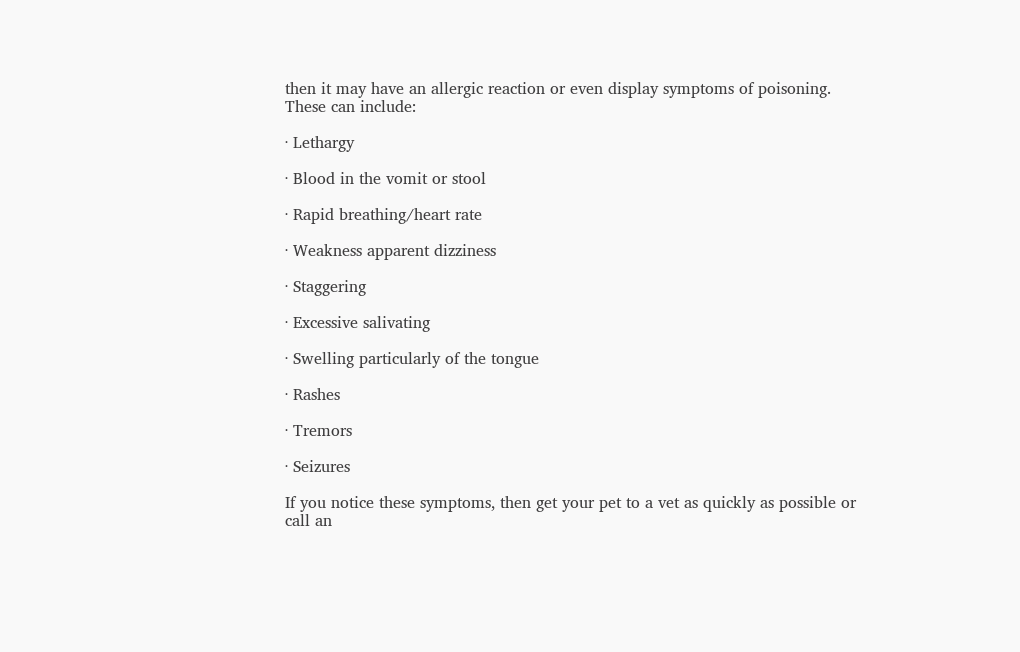then it may have an allergic reaction or even display symptoms of poisoning. These can include:

· Lethargy

· Blood in the vomit or stool

· Rapid breathing/heart rate

· Weakness apparent dizziness

· Staggering

· Excessive salivating

· Swelling particularly of the tongue

· Rashes

· Tremors

· Seizures

If you notice these symptoms, then get your pet to a vet as quickly as possible or call an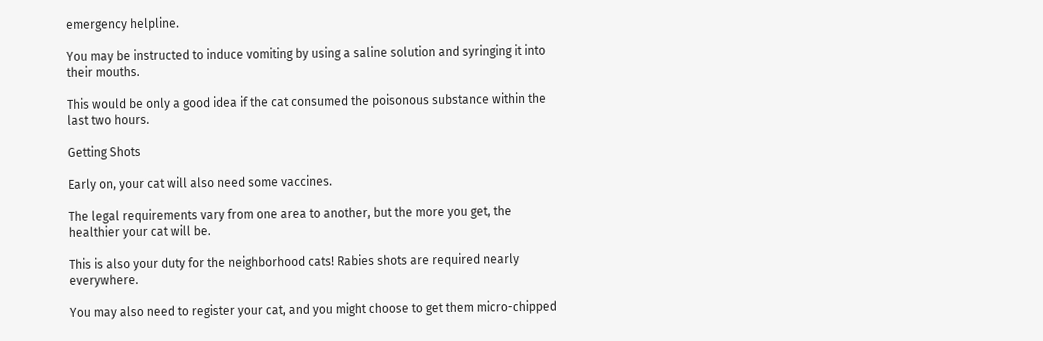emergency helpline.

You may be instructed to induce vomiting by using a saline solution and syringing it into their mouths.

This would be only a good idea if the cat consumed the poisonous substance within the last two hours.

Getting Shots

Early on, your cat will also need some vaccines.

The legal requirements vary from one area to another, but the more you get, the healthier your cat will be.

This is also your duty for the neighborhood cats! Rabies shots are required nearly everywhere.

You may also need to register your cat, and you might choose to get them micro-chipped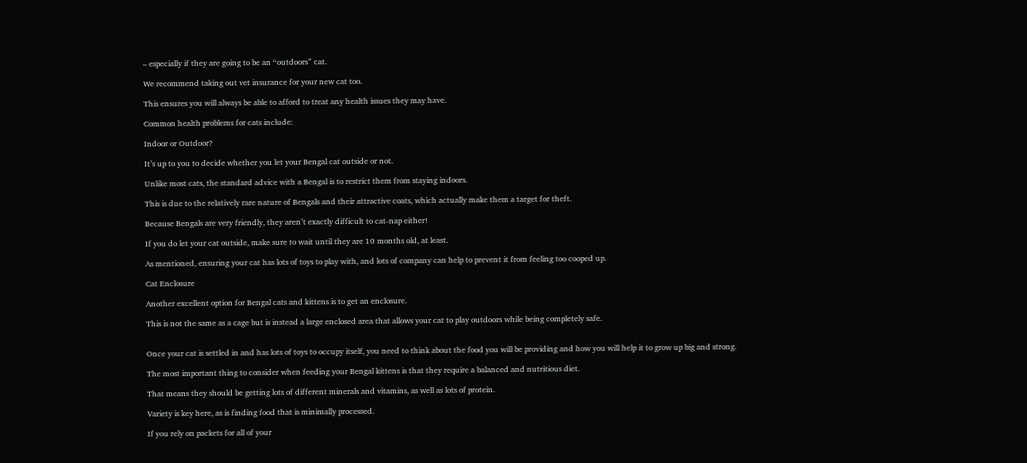– especially if they are going to be an “outdoors” cat.

We recommend taking out vet insurance for your new cat too.

This ensures you will always be able to afford to treat any health issues they may have.

Common health problems for cats include:

Indoor or Outdoor?

It’s up to you to decide whether you let your Bengal cat outside or not.

Unlike most cats, the standard advice with a Bengal is to restrict them from staying indoors.

This is due to the relatively rare nature of Bengals and their attractive coats, which actually make them a target for theft.

Because Bengals are very friendly, they aren’t exactly difficult to cat-nap either!

If you do let your cat outside, make sure to wait until they are 10 months old, at least.

As mentioned, ensuring your cat has lots of toys to play with, and lots of company can help to prevent it from feeling too cooped up.

Cat Enclosure

Another excellent option for Bengal cats and kittens is to get an enclosure.

This is not the same as a cage but is instead a large enclosed area that allows your cat to play outdoors while being completely safe.


Once your cat is settled in and has lots of toys to occupy itself, you need to think about the food you will be providing and how you will help it to grow up big and strong.

The most important thing to consider when feeding your Bengal kittens is that they require a balanced and nutritious diet.

That means they should be getting lots of different minerals and vitamins, as well as lots of protein.

Variety is key here, as is finding food that is minimally processed.

If you rely on packets for all of your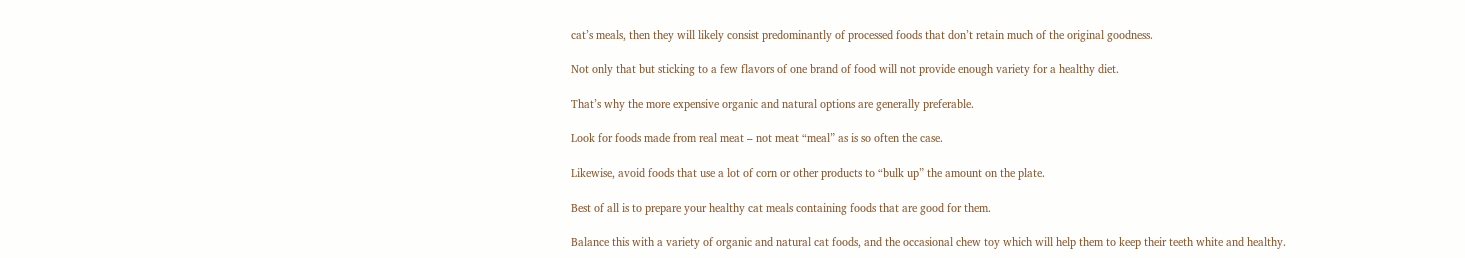cat’s meals, then they will likely consist predominantly of processed foods that don’t retain much of the original goodness.

Not only that but sticking to a few flavors of one brand of food will not provide enough variety for a healthy diet.

That’s why the more expensive organic and natural options are generally preferable.

Look for foods made from real meat – not meat “meal” as is so often the case.

Likewise, avoid foods that use a lot of corn or other products to “bulk up” the amount on the plate.

Best of all is to prepare your healthy cat meals containing foods that are good for them.

Balance this with a variety of organic and natural cat foods, and the occasional chew toy which will help them to keep their teeth white and healthy.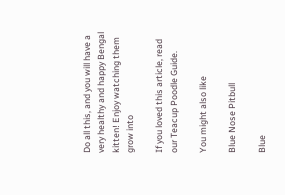Do all this, and you will have a very healthy and happy Bengal kitten! Enjoy watching them grow into

If you loved this article, read our Teacup Poodle Guide.

You might also like

Blue Nose Pitbull

Blue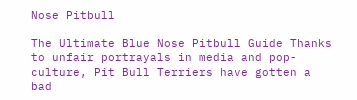Nose Pitbull

The Ultimate Blue Nose Pitbull Guide Thanks to unfair portrayals in media and pop-culture, Pit Bull Terriers have gotten a bad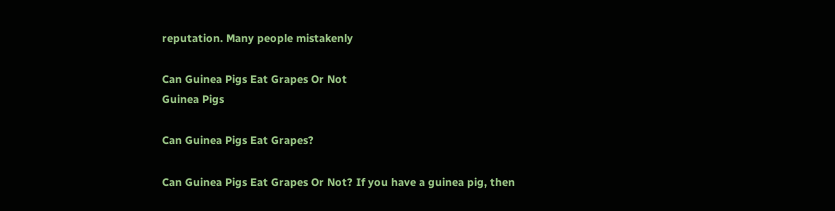reputation. Many people mistakenly

Can Guinea Pigs Eat Grapes Or Not
Guinea Pigs

Can Guinea Pigs Eat Grapes?

Can Guinea Pigs Eat Grapes Or Not? If you have a guinea pig, then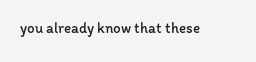you already know that these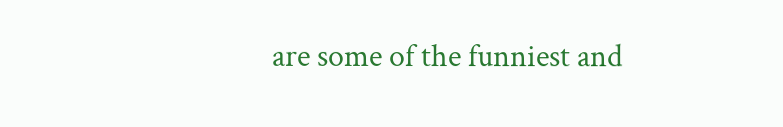are some of the funniest and